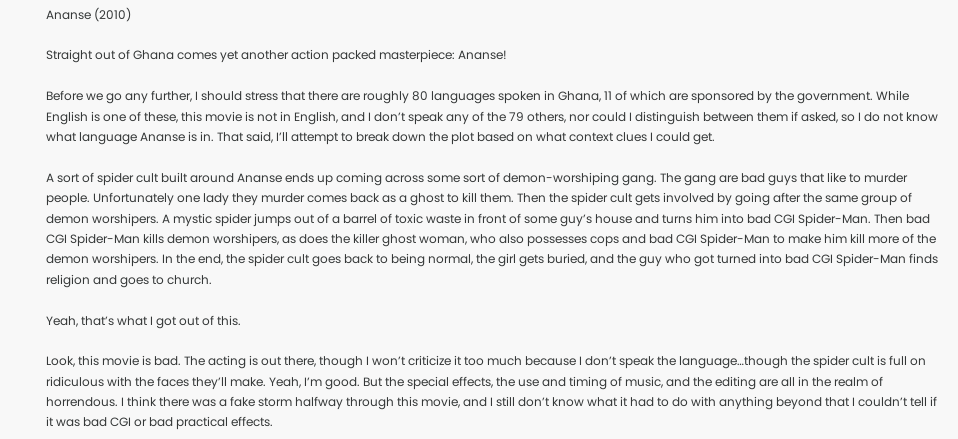Ananse (2010)

Straight out of Ghana comes yet another action packed masterpiece: Ananse!

Before we go any further, I should stress that there are roughly 80 languages spoken in Ghana, 11 of which are sponsored by the government. While English is one of these, this movie is not in English, and I don’t speak any of the 79 others, nor could I distinguish between them if asked, so I do not know what language Ananse is in. That said, I’ll attempt to break down the plot based on what context clues I could get.

A sort of spider cult built around Ananse ends up coming across some sort of demon-worshiping gang. The gang are bad guys that like to murder people. Unfortunately one lady they murder comes back as a ghost to kill them. Then the spider cult gets involved by going after the same group of demon worshipers. A mystic spider jumps out of a barrel of toxic waste in front of some guy’s house and turns him into bad CGI Spider-Man. Then bad CGI Spider-Man kills demon worshipers, as does the killer ghost woman, who also possesses cops and bad CGI Spider-Man to make him kill more of the demon worshipers. In the end, the spider cult goes back to being normal, the girl gets buried, and the guy who got turned into bad CGI Spider-Man finds religion and goes to church.

Yeah, that’s what I got out of this.

Look, this movie is bad. The acting is out there, though I won’t criticize it too much because I don’t speak the language…though the spider cult is full on ridiculous with the faces they’ll make. Yeah, I’m good. But the special effects, the use and timing of music, and the editing are all in the realm of horrendous. I think there was a fake storm halfway through this movie, and I still don’t know what it had to do with anything beyond that I couldn’t tell if it was bad CGI or bad practical effects.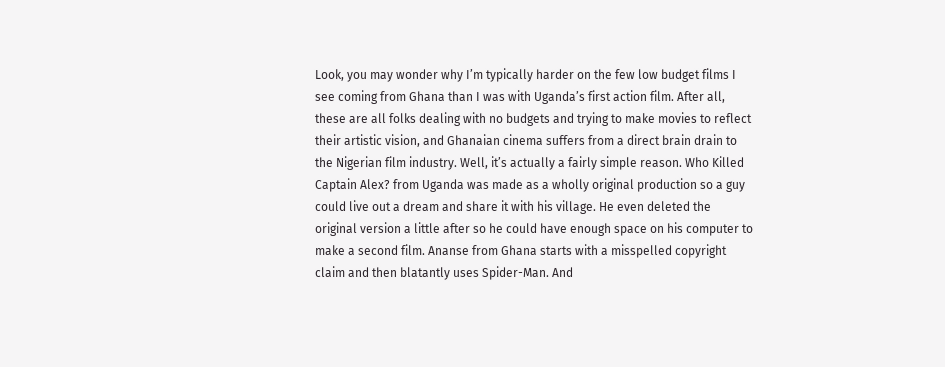Look, you may wonder why I’m typically harder on the few low budget films I see coming from Ghana than I was with Uganda’s first action film. After all, these are all folks dealing with no budgets and trying to make movies to reflect their artistic vision, and Ghanaian cinema suffers from a direct brain drain to the Nigerian film industry. Well, it’s actually a fairly simple reason. Who Killed Captain Alex? from Uganda was made as a wholly original production so a guy could live out a dream and share it with his village. He even deleted the original version a little after so he could have enough space on his computer to make a second film. Ananse from Ghana starts with a misspelled copyright claim and then blatantly uses Spider-Man. And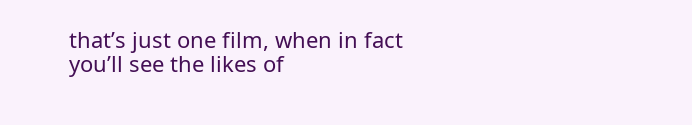that’s just one film, when in fact you’ll see the likes of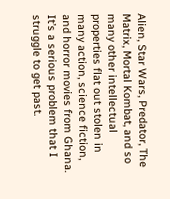Alien, Star Wars, Predator, The Matrix, Mortal Kombat, and so many other intellectual properties flat out stolen in many action, science fiction, and horror movies from Ghana. It’s a serious problem that I struggle to get past.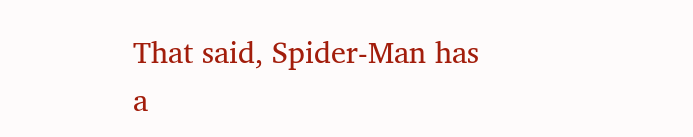That said, Spider-Man has a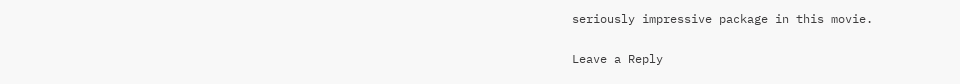seriously impressive package in this movie.

Leave a Reply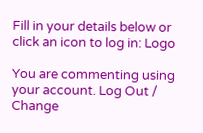Fill in your details below or click an icon to log in: Logo

You are commenting using your account. Log Out /  Change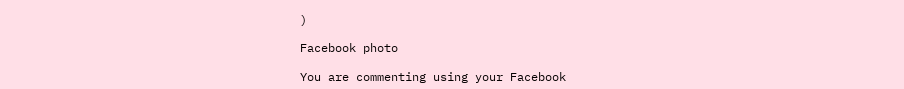)

Facebook photo

You are commenting using your Facebook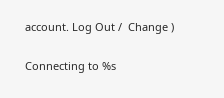account. Log Out /  Change )

Connecting to %s